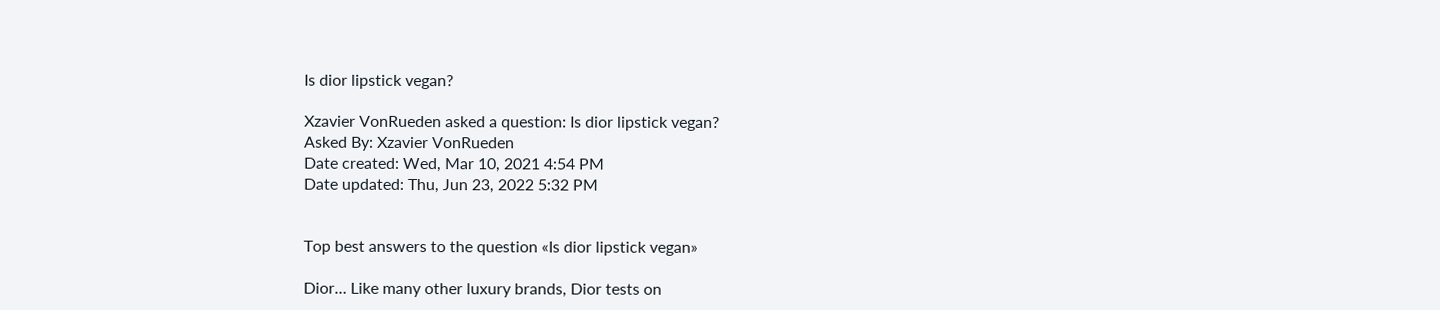Is dior lipstick vegan?

Xzavier VonRueden asked a question: Is dior lipstick vegan?
Asked By: Xzavier VonRueden
Date created: Wed, Mar 10, 2021 4:54 PM
Date updated: Thu, Jun 23, 2022 5:32 PM


Top best answers to the question «Is dior lipstick vegan»

Dior… Like many other luxury brands, Dior tests on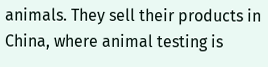animals. They sell their products in China, where animal testing is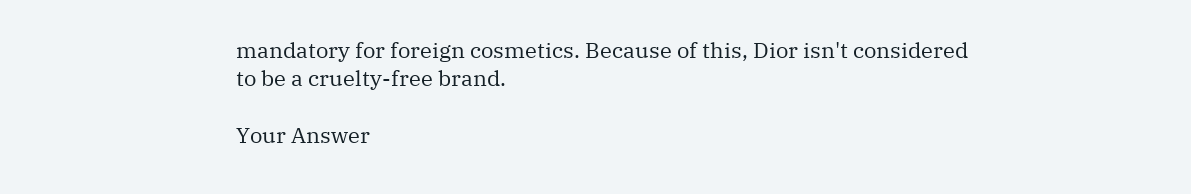mandatory for foreign cosmetics. Because of this, Dior isn't considered to be a cruelty-free brand.

Your Answer